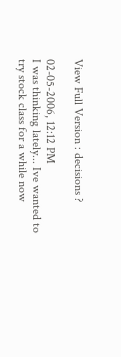View Full Version : decisions ?

02-05-2006, 12:12 PM
I was thinking lately... Ive wanted to try stock class for a while now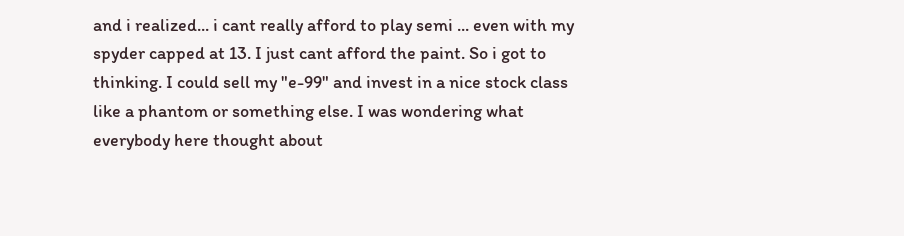and i realized... i cant really afford to play semi ... even with my spyder capped at 13. I just cant afford the paint. So i got to thinking. I could sell my "e-99" and invest in a nice stock class like a phantom or something else. I was wondering what everybody here thought about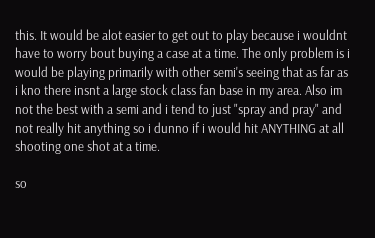this. It would be alot easier to get out to play because i wouldnt have to worry bout buying a case at a time. The only problem is i would be playing primarily with other semi's seeing that as far as i kno there insnt a large stock class fan base in my area. Also im not the best with a semi and i tend to just "spray and pray" and not really hit anything so i dunno if i would hit ANYTHING at all shooting one shot at a time.

so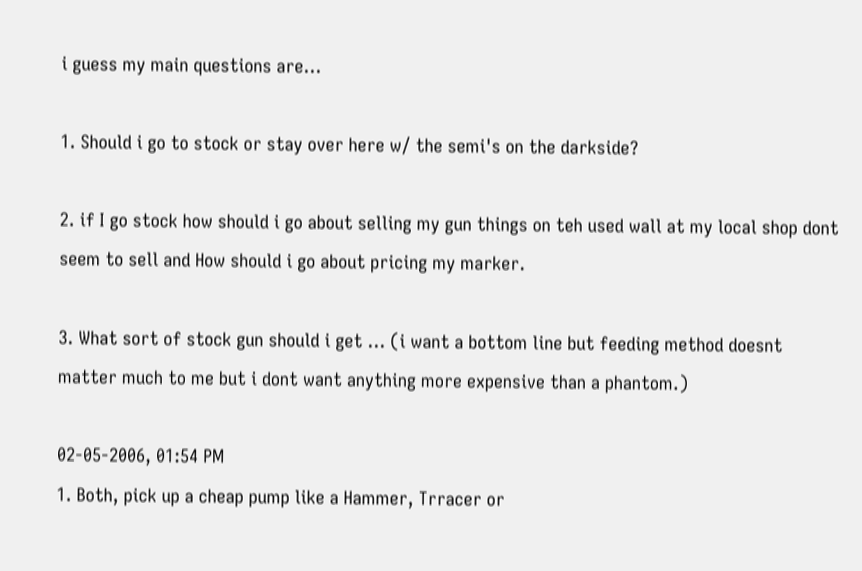i guess my main questions are...

1. Should i go to stock or stay over here w/ the semi's on the darkside?

2. if I go stock how should i go about selling my gun things on teh used wall at my local shop dont seem to sell and How should i go about pricing my marker.

3. What sort of stock gun should i get ... (i want a bottom line but feeding method doesnt matter much to me but i dont want anything more expensive than a phantom.)

02-05-2006, 01:54 PM
1. Both, pick up a cheap pump like a Hammer, Trracer or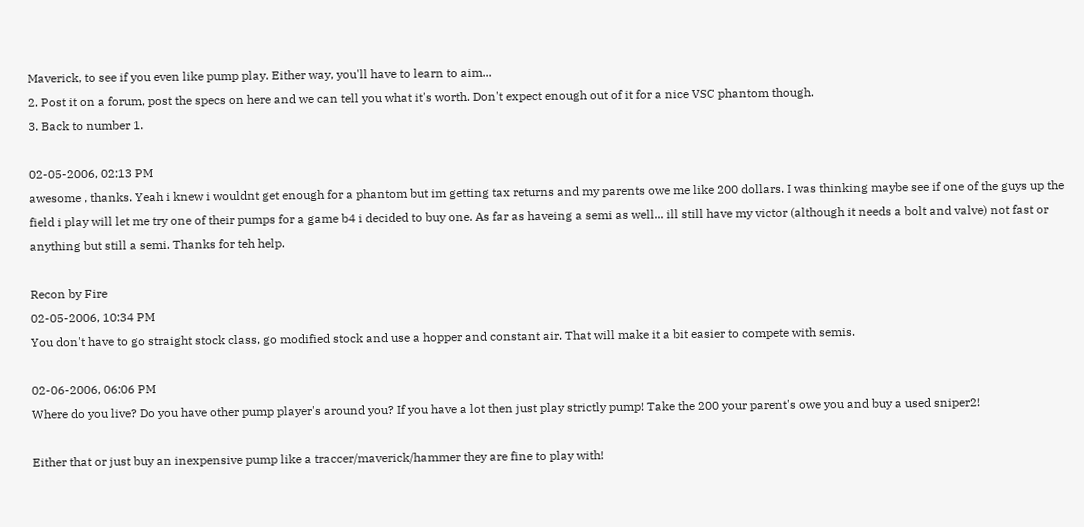Maverick, to see if you even like pump play. Either way, you'll have to learn to aim...
2. Post it on a forum, post the specs on here and we can tell you what it's worth. Don't expect enough out of it for a nice VSC phantom though.
3. Back to number 1.

02-05-2006, 02:13 PM
awesome , thanks. Yeah i knew i wouldnt get enough for a phantom but im getting tax returns and my parents owe me like 200 dollars. I was thinking maybe see if one of the guys up the field i play will let me try one of their pumps for a game b4 i decided to buy one. As far as haveing a semi as well... ill still have my victor (although it needs a bolt and valve) not fast or anything but still a semi. Thanks for teh help.

Recon by Fire
02-05-2006, 10:34 PM
You don't have to go straight stock class, go modified stock and use a hopper and constant air. That will make it a bit easier to compete with semis.

02-06-2006, 06:06 PM
Where do you live? Do you have other pump player's around you? If you have a lot then just play strictly pump! Take the 200 your parent's owe you and buy a used sniper2!

Either that or just buy an inexpensive pump like a traccer/maverick/hammer they are fine to play with!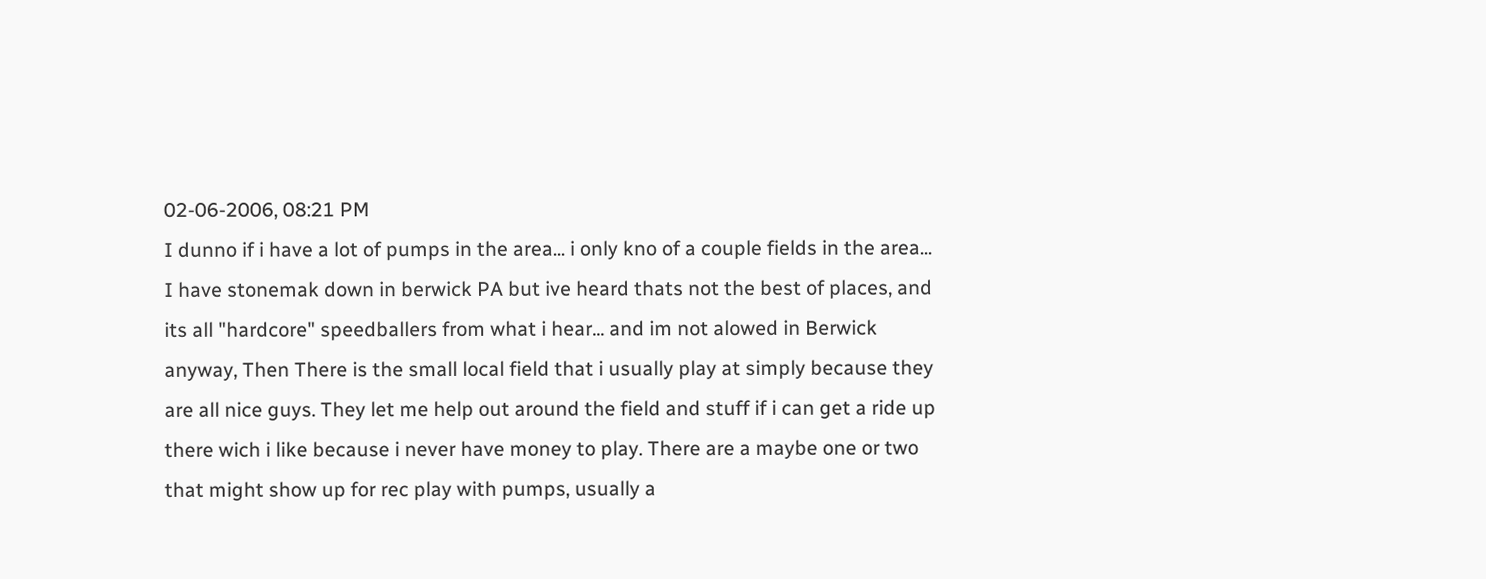02-06-2006, 08:21 PM
I dunno if i have a lot of pumps in the area... i only kno of a couple fields in the area... I have stonemak down in berwick PA but ive heard thats not the best of places, and its all "hardcore" speedballers from what i hear... and im not alowed in Berwick anyway, Then There is the small local field that i usually play at simply because they are all nice guys. They let me help out around the field and stuff if i can get a ride up there wich i like because i never have money to play. There are a maybe one or two that might show up for rec play with pumps, usually a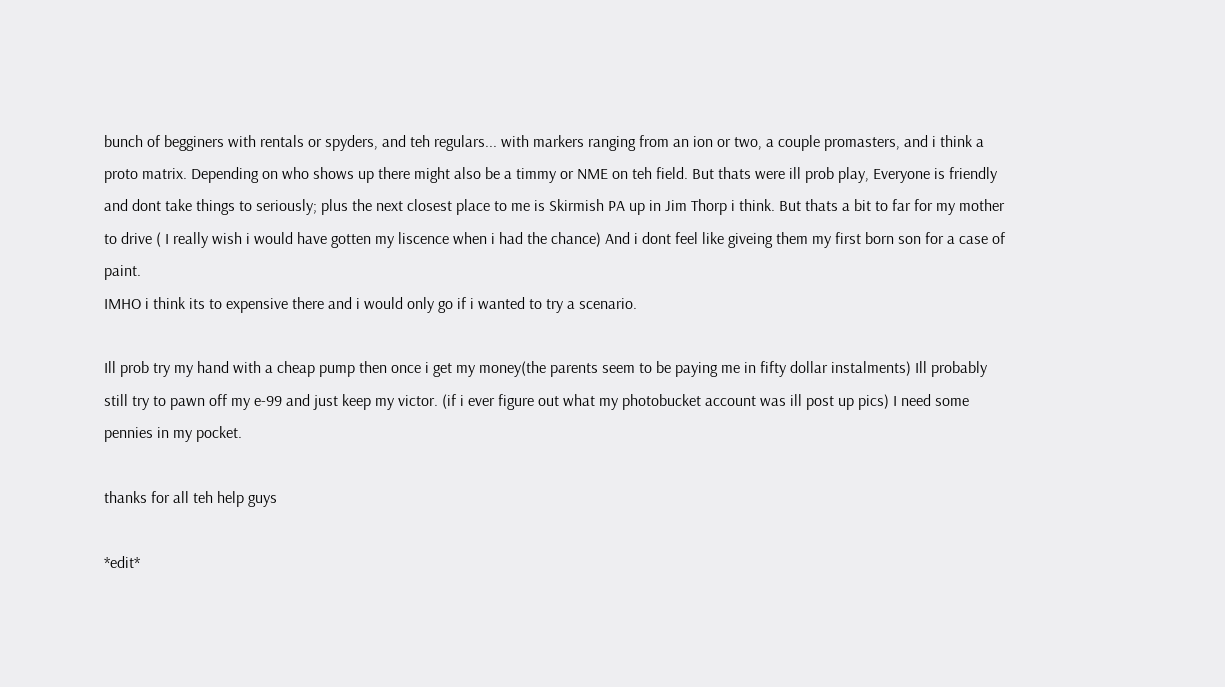bunch of begginers with rentals or spyders, and teh regulars... with markers ranging from an ion or two, a couple promasters, and i think a proto matrix. Depending on who shows up there might also be a timmy or NME on teh field. But thats were ill prob play, Everyone is friendly and dont take things to seriously; plus the next closest place to me is Skirmish PA up in Jim Thorp i think. But thats a bit to far for my mother to drive ( I really wish i would have gotten my liscence when i had the chance) And i dont feel like giveing them my first born son for a case of paint.
IMHO i think its to expensive there and i would only go if i wanted to try a scenario.

Ill prob try my hand with a cheap pump then once i get my money(the parents seem to be paying me in fifty dollar instalments) Ill probably still try to pawn off my e-99 and just keep my victor. (if i ever figure out what my photobucket account was ill post up pics) I need some pennies in my pocket.

thanks for all teh help guys

*edit*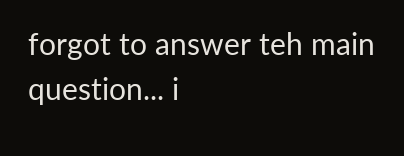forgot to answer teh main question... i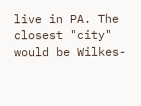live in PA. The closest "city" would be Wilkes-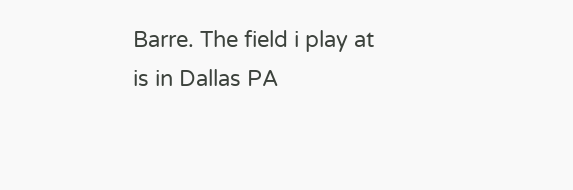Barre. The field i play at is in Dallas PA